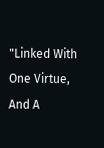"Linked With One Virtue, And A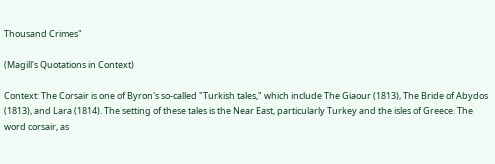Thousand Crimes"

(Magill's Quotations in Context)

Context: The Corsair is one of Byron's so-called "Turkish tales," which include The Giaour (1813), The Bride of Abydos (1813), and Lara (1814). The setting of these tales is the Near East, particularly Turkey and the isles of Greece. The word corsair, as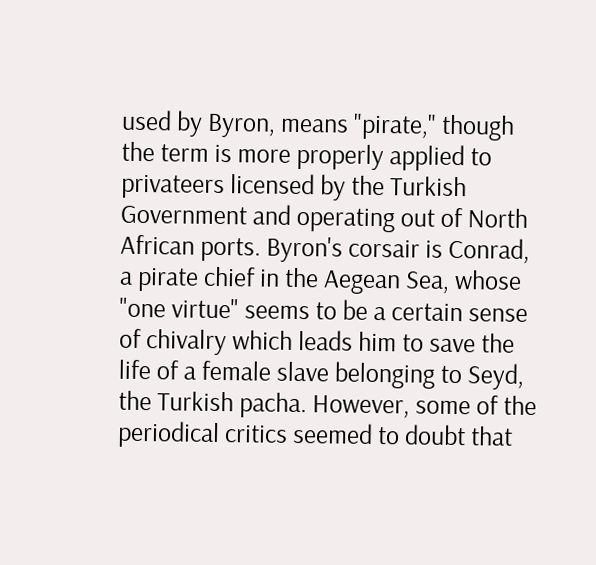used by Byron, means "pirate," though the term is more properly applied to privateers licensed by the Turkish Government and operating out of North African ports. Byron's corsair is Conrad, a pirate chief in the Aegean Sea, whose "one virtue" seems to be a certain sense of chivalry which leads him to save the life of a female slave belonging to Seyd, the Turkish pacha. However, some of the periodical critics seemed to doubt that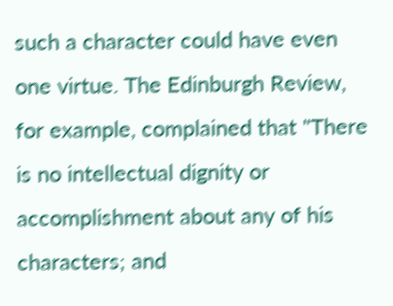such a character could have even one virtue. The Edinburgh Review, for example, complained that "There is no intellectual dignity or accomplishment about any of his characters; and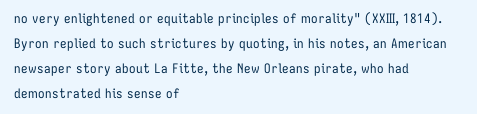no very enlightened or equitable principles of morality" (XXIII, 1814). Byron replied to such strictures by quoting, in his notes, an American newsaper story about La Fitte, the New Orleans pirate, who had demonstrated his sense of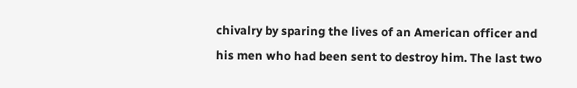chivalry by sparing the lives of an American officer and his men who had been sent to destroy him. The last two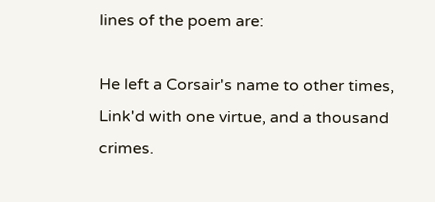lines of the poem are:

He left a Corsair's name to other times,
Link'd with one virtue, and a thousand crimes.